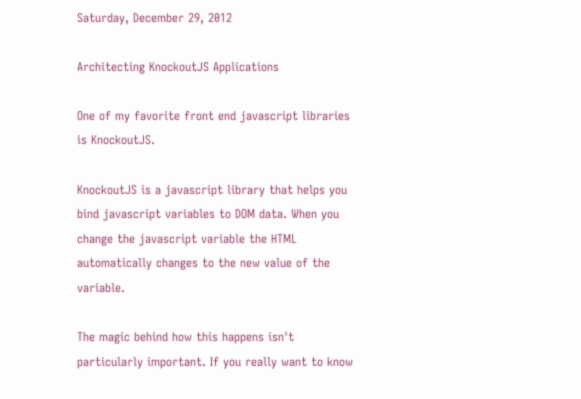Saturday, December 29, 2012

Architecting KnockoutJS Applications

One of my favorite front end javascript libraries is KnockoutJS.

KnockoutJS is a javascript library that helps you bind javascript variables to DOM data. When you change the javascript variable the HTML automatically changes to the new value of the variable.

The magic behind how this happens isn't particularly important. If you really want to know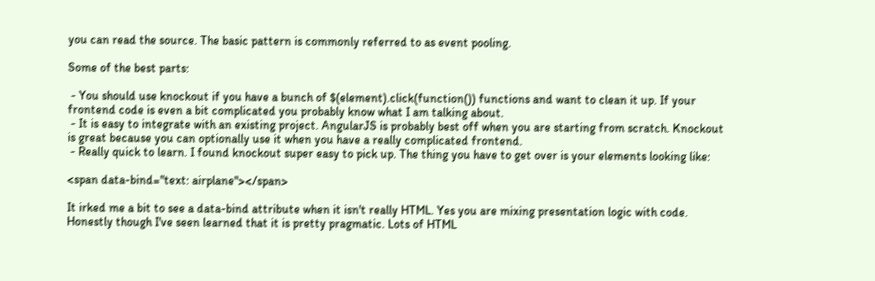you can read the source. The basic pattern is commonly referred to as event pooling.

Some of the best parts:

 - You should use knockout if you have a bunch of $(element).click(function()) functions and want to clean it up. If your frontend code is even a bit complicated you probably know what I am talking about.
 - It is easy to integrate with an existing project. AngularJS is probably best off when you are starting from scratch. Knockout is great because you can optionally use it when you have a really complicated frontend.
 - Really quick to learn. I found knockout super easy to pick up. The thing you have to get over is your elements looking like:

<span data-bind="text: airplane"></span>

It irked me a bit to see a data-bind attribute when it isn't really HTML. Yes you are mixing presentation logic with code. Honestly though I've seen learned that it is pretty pragmatic. Lots of HTML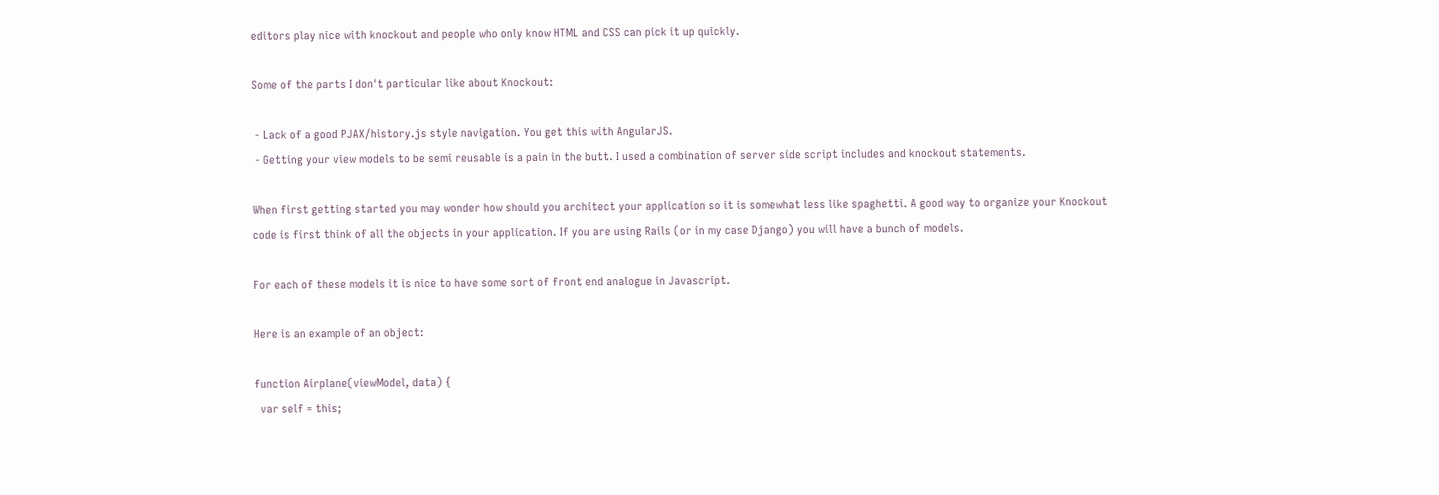editors play nice with knockout and people who only know HTML and CSS can pick it up quickly.

Some of the parts I don't particular like about Knockout:

 - Lack of a good PJAX/history.js style navigation. You get this with AngularJS.
 - Getting your view models to be semi reusable is a pain in the butt. I used a combination of server side script includes and knockout statements.

When first getting started you may wonder how should you architect your application so it is somewhat less like spaghetti. A good way to organize your Knockout code is first think of all the objects in your application. If you are using Rails (or in my case Django) you will have a bunch of models.

For each of these models it is nice to have some sort of front end analogue in Javascript.

Here is an example of an object:

function Airplane(viewModel, data) {
  var self = this;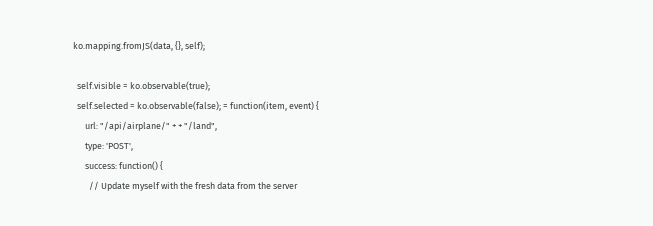ko.mapping.fromJS(data, {}, self);

  self.visible = ko.observable(true);
  self.selected = ko.observable(false); = function(item, event) {
      url: "/api/airplane/" + + "/land",
      type: 'POST',
      success: function() {
        // Update myself with the fresh data from the server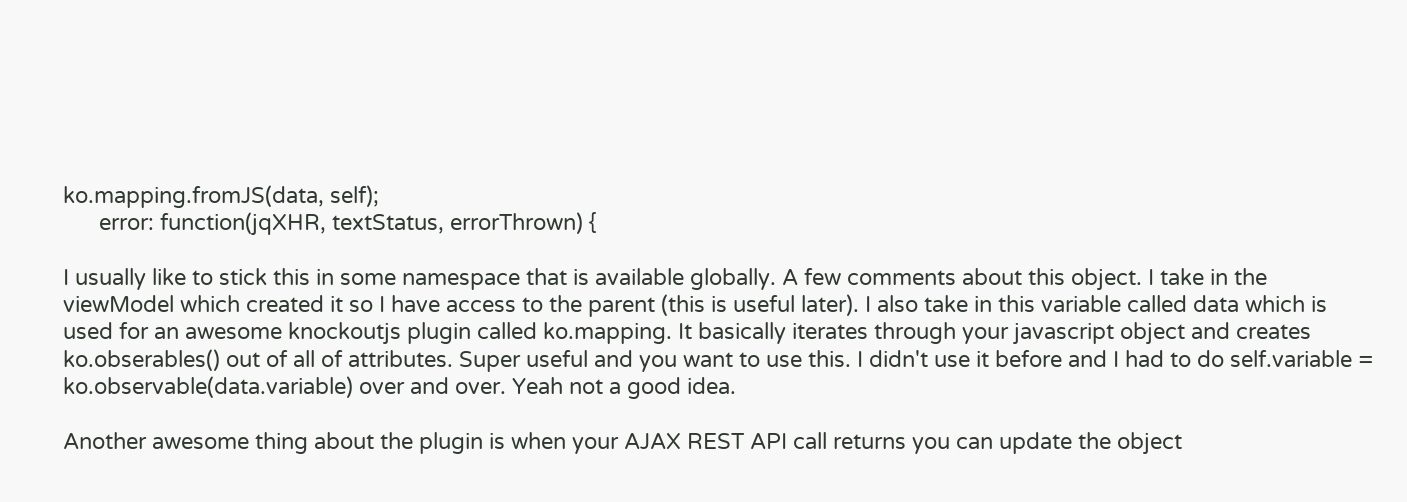ko.mapping.fromJS(data, self);
      error: function(jqXHR, textStatus, errorThrown) {

I usually like to stick this in some namespace that is available globally. A few comments about this object. I take in the viewModel which created it so I have access to the parent (this is useful later). I also take in this variable called data which is used for an awesome knockoutjs plugin called ko.mapping. It basically iterates through your javascript object and creates ko.obserables() out of all of attributes. Super useful and you want to use this. I didn't use it before and I had to do self.variable = ko.observable(data.variable) over and over. Yeah not a good idea.

Another awesome thing about the plugin is when your AJAX REST API call returns you can update the object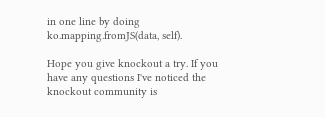in one line by doing ko.mapping.fromJS(data, self).

Hope you give knockout a try. If you have any questions I've noticed the knockout community is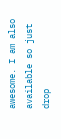awesome. I am also available so just drop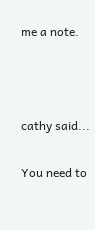me a note.



cathy said...

You need to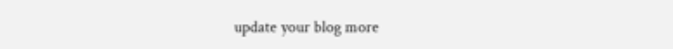update your blog more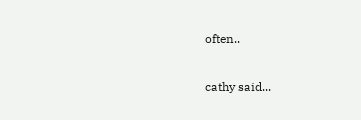often..

cathy said...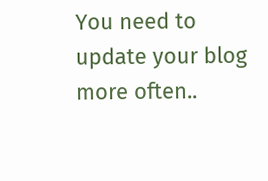You need to update your blog more often..